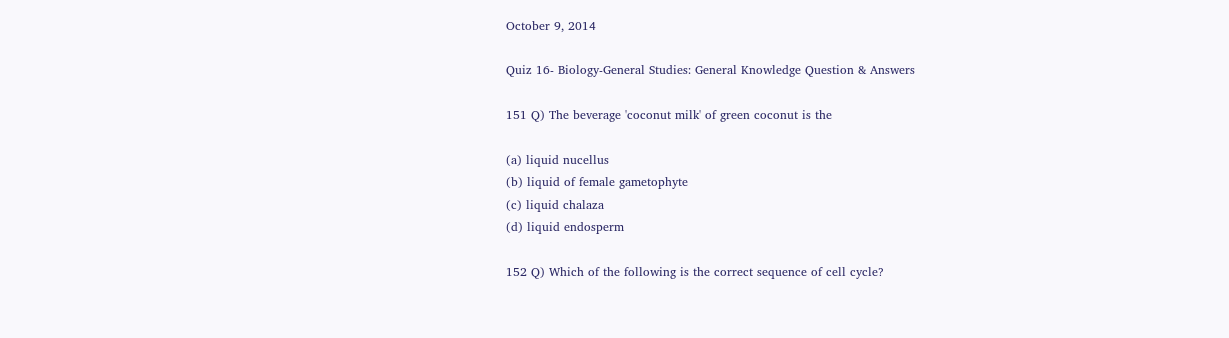October 9, 2014

Quiz 16- Biology-General Studies: General Knowledge Question & Answers

151 Q) The beverage 'coconut milk' of green coconut is the

(a) liquid nucellus
(b) liquid of female gametophyte
(c) liquid chalaza
(d) liquid endosperm

152 Q) Which of the following is the correct sequence of cell cycle?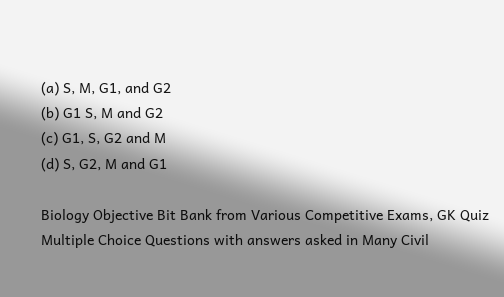(a) S, M, G1, and G2
(b) G1 S, M and G2
(c) G1, S, G2 and M
(d) S, G2, M and G1

Biology Objective Bit Bank from Various Competitive Exams, GK Quiz Multiple Choice Questions with answers asked in Many Civil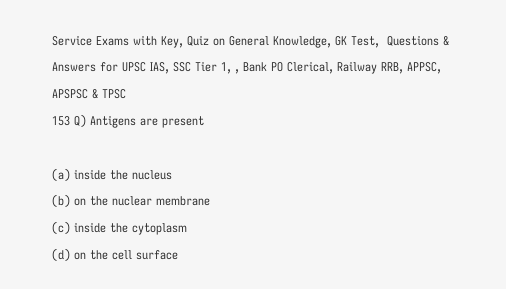Service Exams with Key, Quiz on General Knowledge, GK Test,  Questions & Answers for UPSC IAS, SSC Tier 1, , Bank PO Clerical, Railway RRB, APPSC, APSPSC & TPSC
153 Q) Antigens are present

(a) inside the nucleus
(b) on the nuclear membrane
(c) inside the cytoplasm
(d) on the cell surface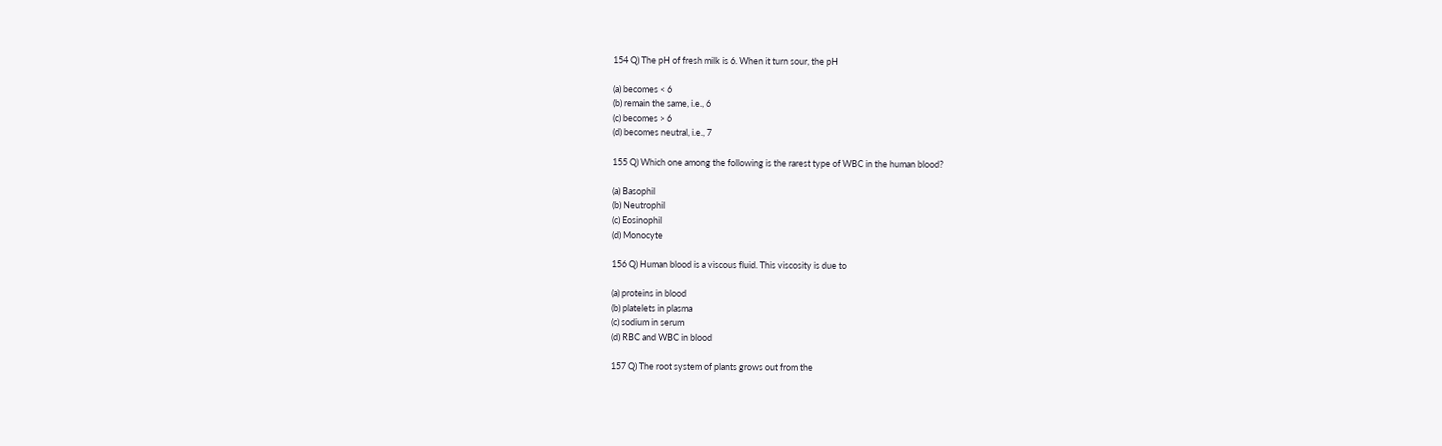154 Q) The pH of fresh milk is 6. When it turn sour, the pH

(a) becomes < 6
(b) remain the same, i.e., 6
(c) becomes > 6
(d) becomes neutral, i.e., 7

155 Q) Which one among the following is the rarest type of WBC in the human blood?

(a) Basophil
(b) Neutrophil
(c) Eosinophil
(d) Monocyte

156 Q) Human blood is a viscous fluid. This viscosity is due to

(a) proteins in blood
(b) platelets in plasma
(c) sodium in serum
(d) RBC and WBC in blood

157 Q) The root system of plants grows out from the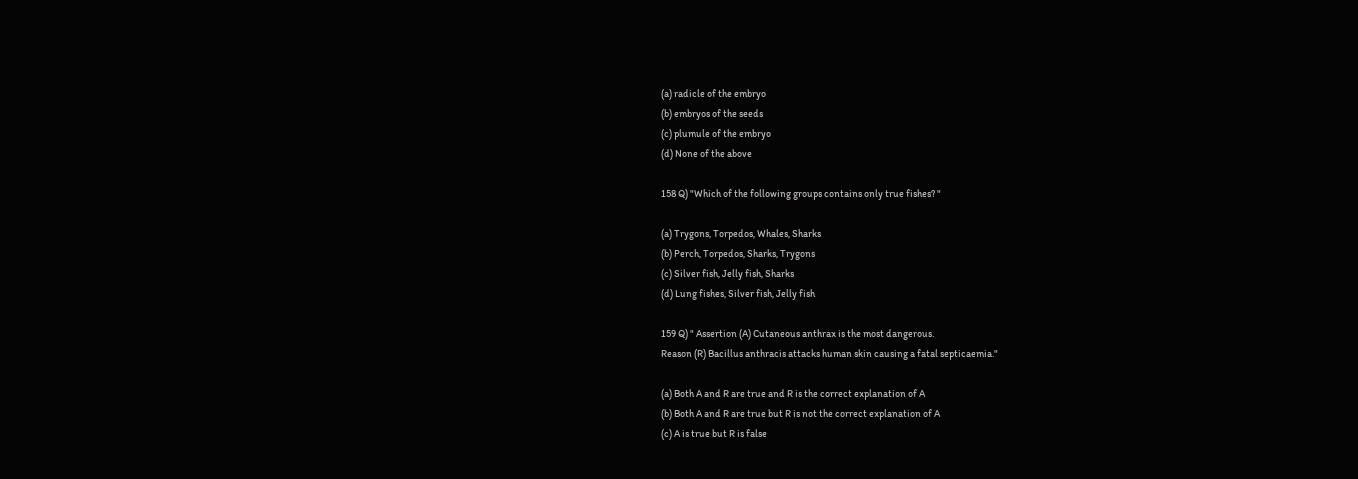(a) radicle of the embryo
(b) embryos of the seeds
(c) plumule of the embryo
(d) None of the above

158 Q) "Which of the following groups contains only true fishes? "

(a) Trygons, Torpedos, Whales, Sharks
(b) Perch, Torpedos, Sharks, Trygons
(c) Silver fish, Jelly fish, Sharks
(d) Lung fishes, Silver fish, Jelly fish

159 Q) " Assertion (A) Cutaneous anthrax is the most dangerous.
Reason (R) Bacillus anthracis attacks human skin causing a fatal septicaemia."

(a) Both A and R are true and R is the correct explanation of A
(b) Both A and R are true but R is not the correct explanation of A
(c) A is true but R is false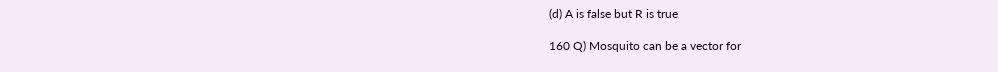(d) A is false but R is true

160 Q) Mosquito can be a vector for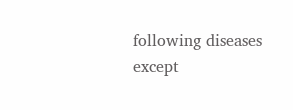following diseases except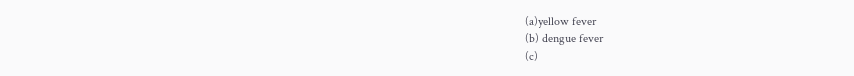(a)yellow fever
(b) dengue fever
(c)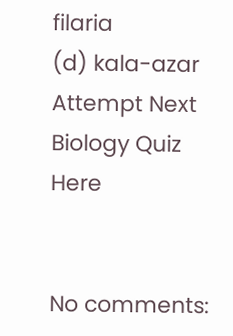filaria
(d) kala-azar
Attempt Next Biology Quiz Here


No comments: